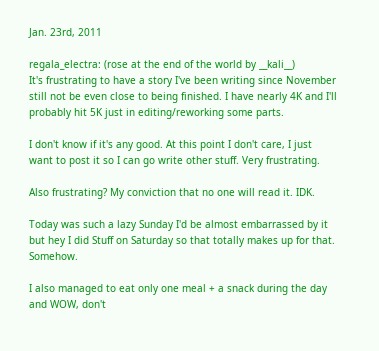Jan. 23rd, 2011

regala_electra: (rose at the end of the world by __kali__)
It's frustrating to have a story I've been writing since November still not be even close to being finished. I have nearly 4K and I'll probably hit 5K just in editing/reworking some parts.

I don't know if it's any good. At this point I don't care, I just want to post it so I can go write other stuff. Very frustrating.

Also frustrating? My conviction that no one will read it. IDK.

Today was such a lazy Sunday I'd be almost embarrassed by it but hey I did Stuff on Saturday so that totally makes up for that. Somehow.

I also managed to eat only one meal + a snack during the day and WOW, don't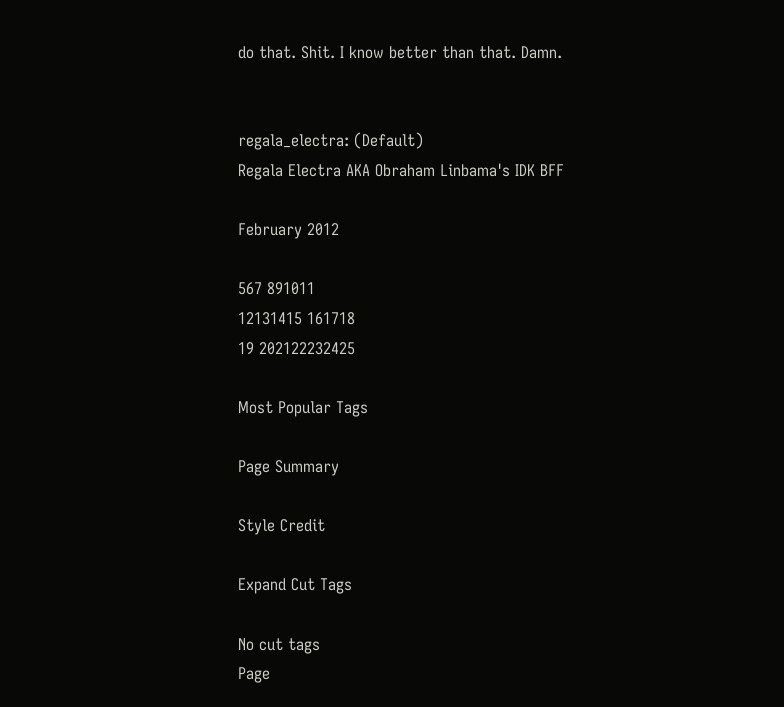do that. Shit. I know better than that. Damn.


regala_electra: (Default)
Regala Electra AKA Obraham Linbama's IDK BFF

February 2012

567 891011
12131415 161718
19 202122232425

Most Popular Tags

Page Summary

Style Credit

Expand Cut Tags

No cut tags
Page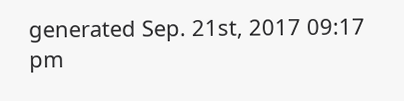generated Sep. 21st, 2017 09:17 pm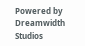Powered by Dreamwidth Studios